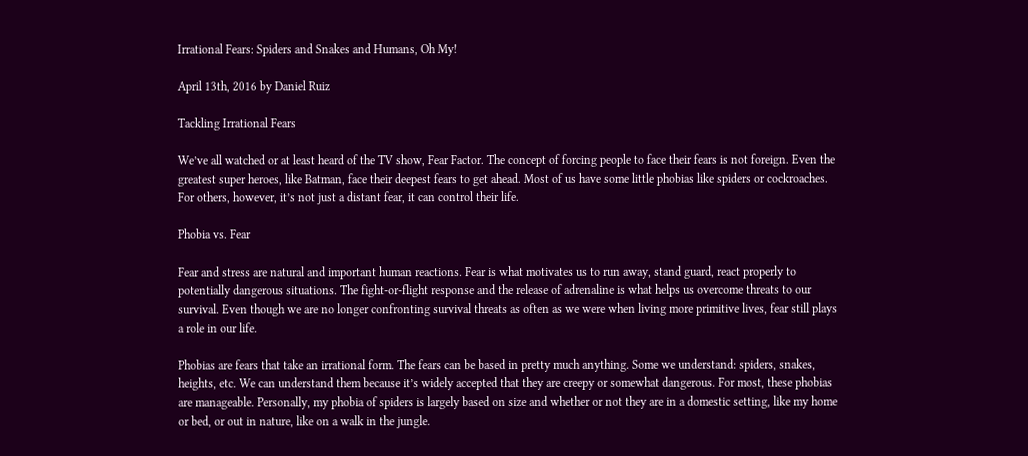Irrational Fears: Spiders and Snakes and Humans, Oh My!

April 13th, 2016 by Daniel Ruiz

Tackling Irrational Fears

We’ve all watched or at least heard of the TV show, Fear Factor. The concept of forcing people to face their fears is not foreign. Even the greatest super heroes, like Batman, face their deepest fears to get ahead. Most of us have some little phobias like spiders or cockroaches. For others, however, it’s not just a distant fear, it can control their life.

Phobia vs. Fear

Fear and stress are natural and important human reactions. Fear is what motivates us to run away, stand guard, react properly to potentially dangerous situations. The fight-or-flight response and the release of adrenaline is what helps us overcome threats to our survival. Even though we are no longer confronting survival threats as often as we were when living more primitive lives, fear still plays a role in our life.

Phobias are fears that take an irrational form. The fears can be based in pretty much anything. Some we understand: spiders, snakes, heights, etc. We can understand them because it’s widely accepted that they are creepy or somewhat dangerous. For most, these phobias are manageable. Personally, my phobia of spiders is largely based on size and whether or not they are in a domestic setting, like my home or bed, or out in nature, like on a walk in the jungle.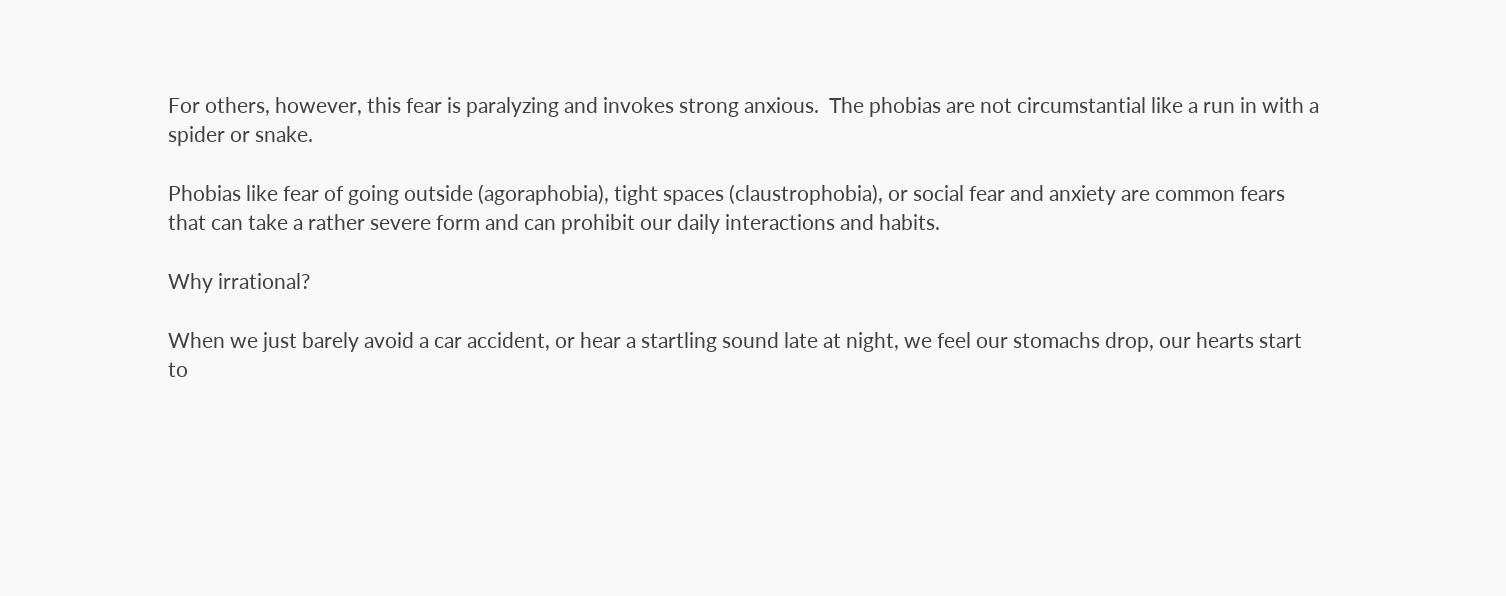For others, however, this fear is paralyzing and invokes strong anxious.  The phobias are not circumstantial like a run in with a spider or snake.

Phobias like fear of going outside (agoraphobia), tight spaces (claustrophobia), or social fear and anxiety are common fears that can take a rather severe form and can prohibit our daily interactions and habits.

Why irrational?

When we just barely avoid a car accident, or hear a startling sound late at night, we feel our stomachs drop, our hearts start to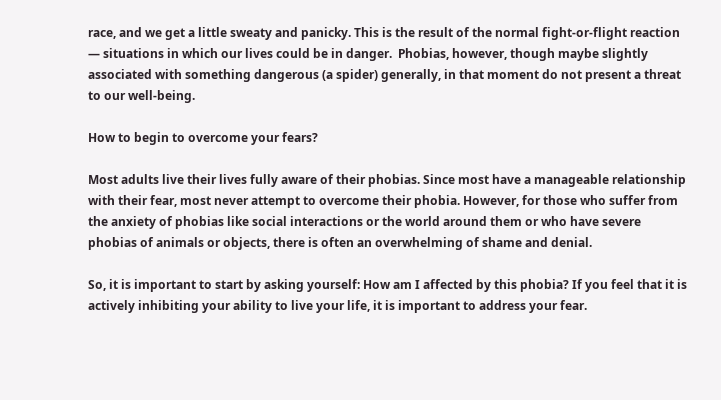race, and we get a little sweaty and panicky. This is the result of the normal fight-or-flight reaction — situations in which our lives could be in danger.  Phobias, however, though maybe slightly associated with something dangerous (a spider) generally, in that moment do not present a threat to our well-being.

How to begin to overcome your fears?

Most adults live their lives fully aware of their phobias. Since most have a manageable relationship with their fear, most never attempt to overcome their phobia. However, for those who suffer from the anxiety of phobias like social interactions or the world around them or who have severe phobias of animals or objects, there is often an overwhelming of shame and denial.

So, it is important to start by asking yourself: How am I affected by this phobia? If you feel that it is actively inhibiting your ability to live your life, it is important to address your fear.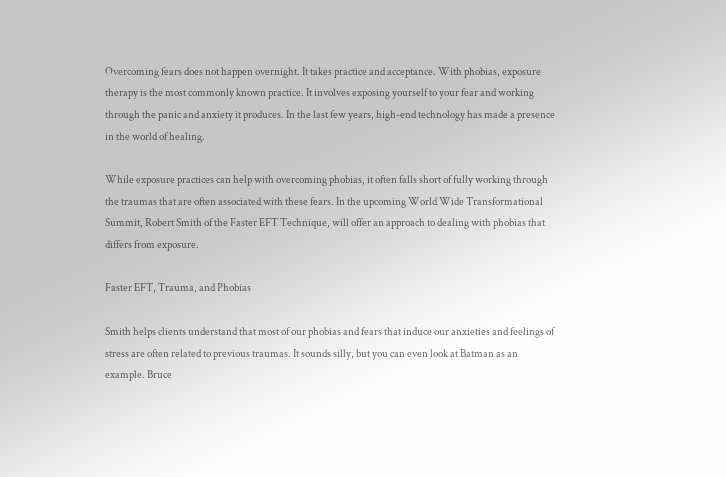Overcoming fears does not happen overnight. It takes practice and acceptance. With phobias, exposure therapy is the most commonly known practice. It involves exposing yourself to your fear and working through the panic and anxiety it produces. In the last few years, high-end technology has made a presence in the world of healing.

While exposure practices can help with overcoming phobias, it often falls short of fully working through the traumas that are often associated with these fears. In the upcoming World Wide Transformational Summit, Robert Smith of the Faster EFT Technique, will offer an approach to dealing with phobias that differs from exposure.

Faster EFT, Trauma, and Phobias

Smith helps clients understand that most of our phobias and fears that induce our anxieties and feelings of stress are often related to previous traumas. It sounds silly, but you can even look at Batman as an example. Bruce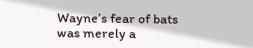Wayne’s fear of bats was merely a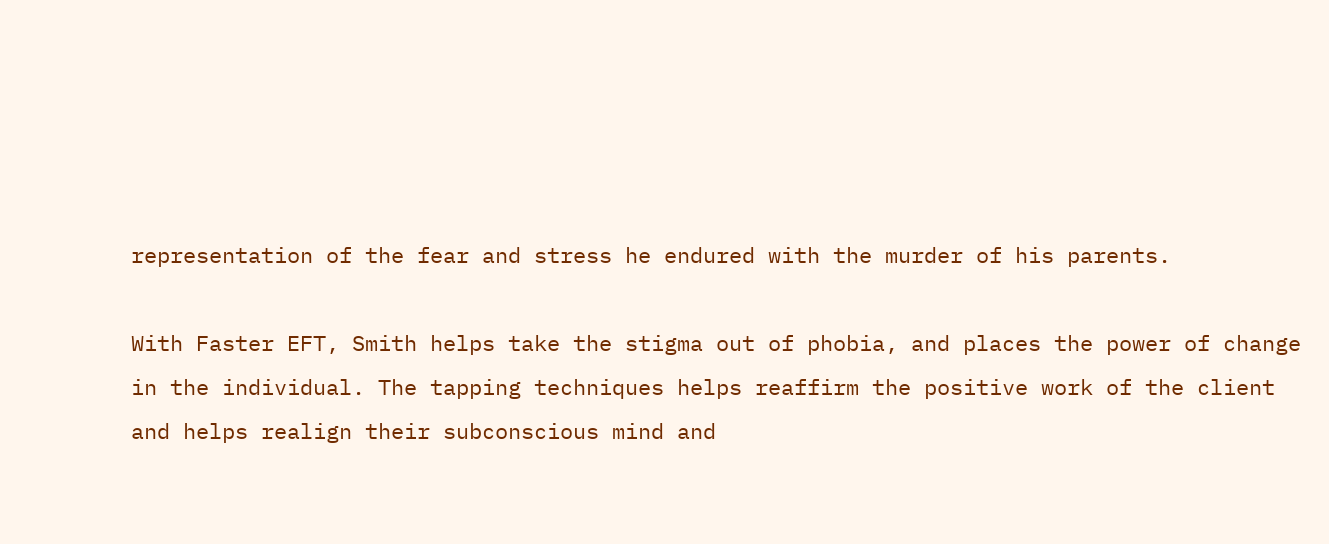representation of the fear and stress he endured with the murder of his parents.

With Faster EFT, Smith helps take the stigma out of phobia, and places the power of change in the individual. The tapping techniques helps reaffirm the positive work of the client and helps realign their subconscious mind and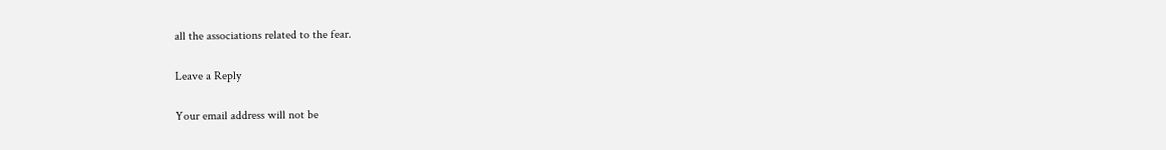all the associations related to the fear.

Leave a Reply

Your email address will not be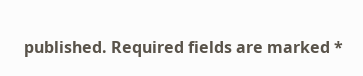published. Required fields are marked *